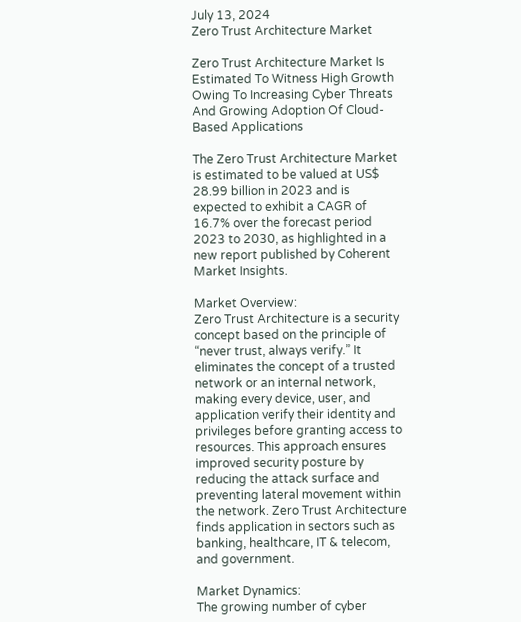July 13, 2024
Zero Trust Architecture Market

Zero Trust Architecture Market Is Estimated To Witness High Growth Owing To Increasing Cyber Threats And Growing Adoption Of Cloud-Based Applications

The Zero Trust Architecture Market is estimated to be valued at US$ 28.99 billion in 2023 and is expected to exhibit a CAGR of 16.7% over the forecast period 2023 to 2030, as highlighted in a new report published by Coherent Market Insights.

Market Overview:
Zero Trust Architecture is a security concept based on the principle of “never trust, always verify.” It eliminates the concept of a trusted network or an internal network, making every device, user, and application verify their identity and privileges before granting access to resources. This approach ensures improved security posture by reducing the attack surface and preventing lateral movement within the network. Zero Trust Architecture finds application in sectors such as banking, healthcare, IT & telecom, and government.

Market Dynamics:
The growing number of cyber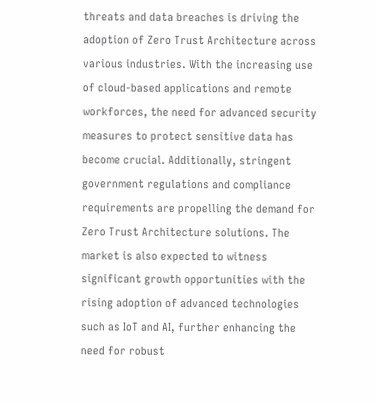threats and data breaches is driving the adoption of Zero Trust Architecture across various industries. With the increasing use of cloud-based applications and remote workforces, the need for advanced security measures to protect sensitive data has become crucial. Additionally, stringent government regulations and compliance requirements are propelling the demand for Zero Trust Architecture solutions. The market is also expected to witness significant growth opportunities with the rising adoption of advanced technologies such as IoT and AI, further enhancing the need for robust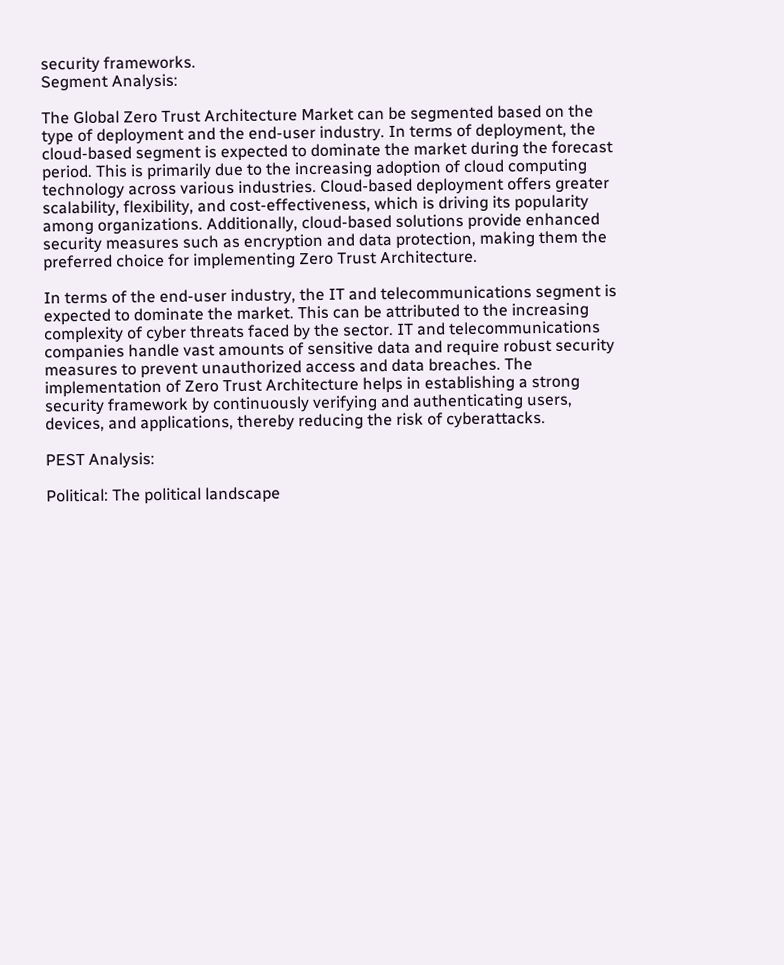security frameworks.
Segment Analysis:

The Global Zero Trust Architecture Market can be segmented based on the type of deployment and the end-user industry. In terms of deployment, the cloud-based segment is expected to dominate the market during the forecast period. This is primarily due to the increasing adoption of cloud computing technology across various industries. Cloud-based deployment offers greater scalability, flexibility, and cost-effectiveness, which is driving its popularity among organizations. Additionally, cloud-based solutions provide enhanced security measures such as encryption and data protection, making them the preferred choice for implementing Zero Trust Architecture.

In terms of the end-user industry, the IT and telecommunications segment is expected to dominate the market. This can be attributed to the increasing complexity of cyber threats faced by the sector. IT and telecommunications companies handle vast amounts of sensitive data and require robust security measures to prevent unauthorized access and data breaches. The implementation of Zero Trust Architecture helps in establishing a strong security framework by continuously verifying and authenticating users, devices, and applications, thereby reducing the risk of cyberattacks.

PEST Analysis:

Political: The political landscape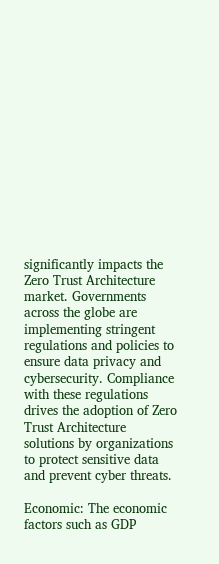significantly impacts the Zero Trust Architecture market. Governments across the globe are implementing stringent regulations and policies to ensure data privacy and cybersecurity. Compliance with these regulations drives the adoption of Zero Trust Architecture solutions by organizations to protect sensitive data and prevent cyber threats.

Economic: The economic factors such as GDP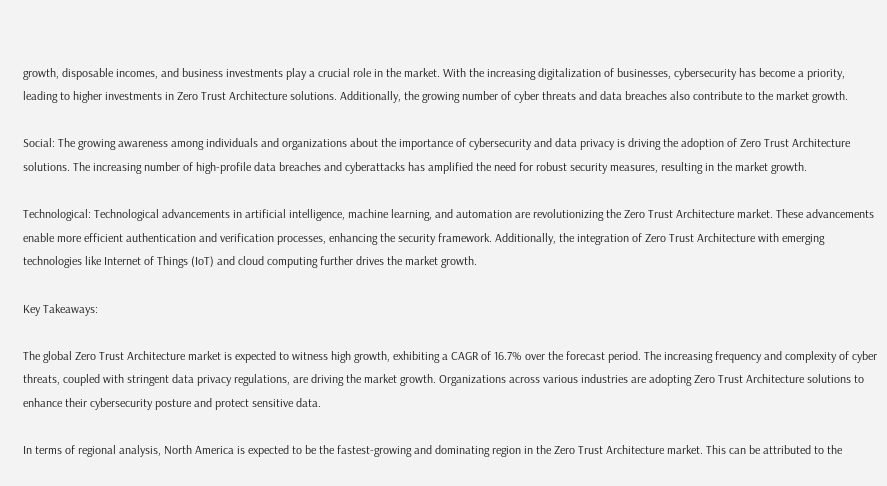growth, disposable incomes, and business investments play a crucial role in the market. With the increasing digitalization of businesses, cybersecurity has become a priority, leading to higher investments in Zero Trust Architecture solutions. Additionally, the growing number of cyber threats and data breaches also contribute to the market growth.

Social: The growing awareness among individuals and organizations about the importance of cybersecurity and data privacy is driving the adoption of Zero Trust Architecture solutions. The increasing number of high-profile data breaches and cyberattacks has amplified the need for robust security measures, resulting in the market growth.

Technological: Technological advancements in artificial intelligence, machine learning, and automation are revolutionizing the Zero Trust Architecture market. These advancements enable more efficient authentication and verification processes, enhancing the security framework. Additionally, the integration of Zero Trust Architecture with emerging technologies like Internet of Things (IoT) and cloud computing further drives the market growth.

Key Takeaways:

The global Zero Trust Architecture market is expected to witness high growth, exhibiting a CAGR of 16.7% over the forecast period. The increasing frequency and complexity of cyber threats, coupled with stringent data privacy regulations, are driving the market growth. Organizations across various industries are adopting Zero Trust Architecture solutions to enhance their cybersecurity posture and protect sensitive data.

In terms of regional analysis, North America is expected to be the fastest-growing and dominating region in the Zero Trust Architecture market. This can be attributed to the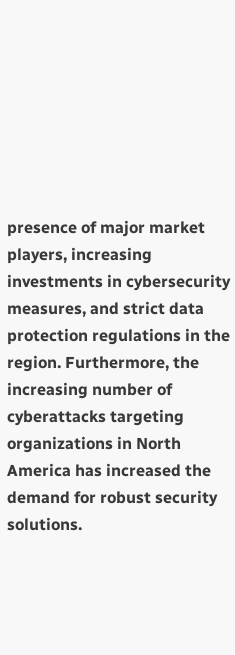presence of major market players, increasing investments in cybersecurity measures, and strict data protection regulations in the region. Furthermore, the increasing number of cyberattacks targeting organizations in North America has increased the demand for robust security solutions.